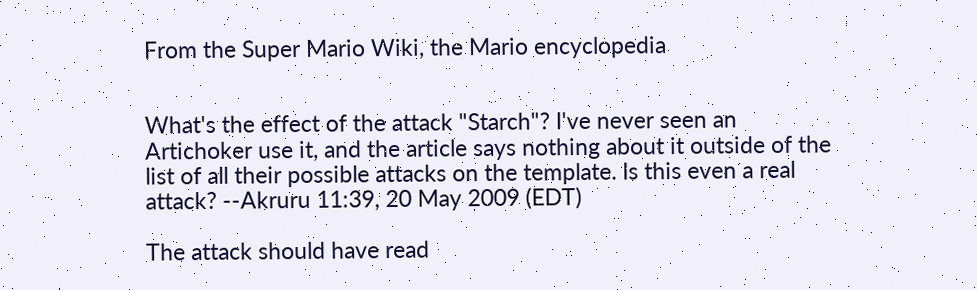From the Super Mario Wiki, the Mario encyclopedia


What's the effect of the attack "Starch"? I've never seen an Artichoker use it, and the article says nothing about it outside of the list of all their possible attacks on the template. Is this even a real attack? --Akruru 11:39, 20 May 2009 (EDT)

The attack should have read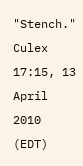"Stench." Culex 17:15, 13 April 2010 (EDT)